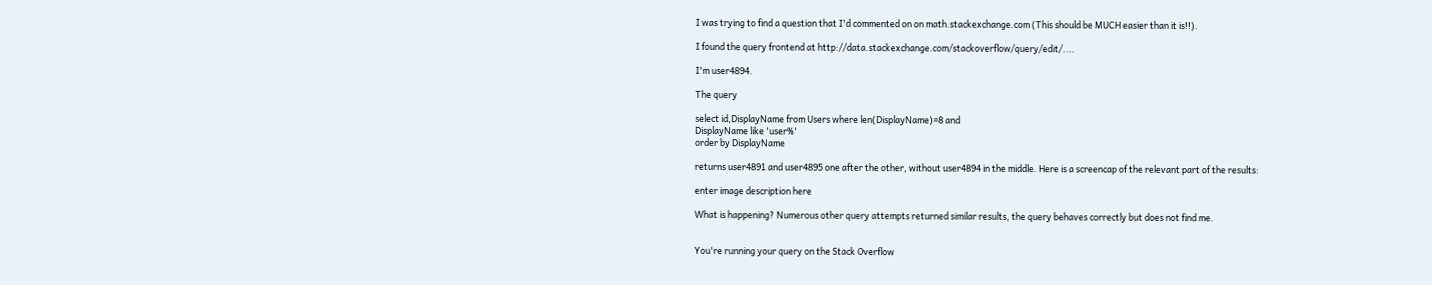I was trying to find a question that I'd commented on on math.stackexchange.com (This should be MUCH easier than it is!!).

I found the query frontend at http://data.stackexchange.com/stackoverflow/query/edit/....

I'm user4894.

The query

select id,DisplayName from Users where len(DisplayName)=8 and
DisplayName like 'user%'
order by DisplayName

returns user4891 and user4895 one after the other, without user4894 in the middle. Here is a screencap of the relevant part of the results:

enter image description here

What is happening? Numerous other query attempts returned similar results, the query behaves correctly but does not find me.


You're running your query on the Stack Overflow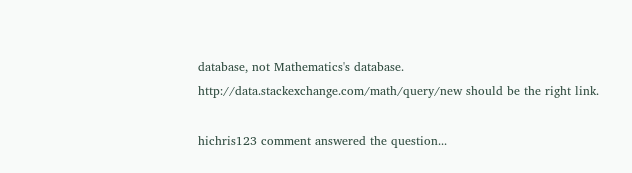database, not Mathematics's database. http://data.stackexchange.com/math/query/new should be the right link.

hichris123 comment answered the question...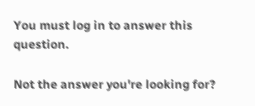You must log in to answer this question.

Not the answer you're looking for?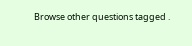Browse other questions tagged .